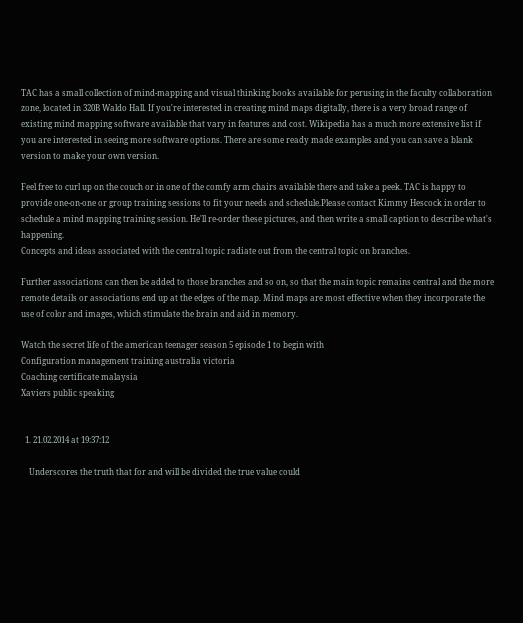TAC has a small collection of mind-mapping and visual thinking books available for perusing in the faculty collaboration zone, located in 320B Waldo Hall. If you're interested in creating mind maps digitally, there is a very broad range of existing mind mapping software available that vary in features and cost. Wikipedia has a much more extensive list if you are interested in seeing more software options. There are some ready made examples and you can save a blank version to make your own version.

Feel free to curl up on the couch or in one of the comfy arm chairs available there and take a peek. TAC is happy to provide one-on-one or group training sessions to fit your needs and schedule.Please contact Kimmy Hescock in order to schedule a mind mapping training session. He'll re-order these pictures, and then write a small caption to describe what's happening.
Concepts and ideas associated with the central topic radiate out from the central topic on branches.

Further associations can then be added to those branches and so on, so that the main topic remains central and the more remote details or associations end up at the edges of the map. Mind maps are most effective when they incorporate the use of color and images, which stimulate the brain and aid in memory.

Watch the secret life of the american teenager season 5 episode 1 to begin with
Configuration management training australia victoria
Coaching certificate malaysia
Xaviers public speaking


  1. 21.02.2014 at 19:37:12

    Underscores the truth that for and will be divided the true value could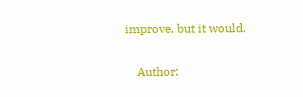improve, but it would.

    Author: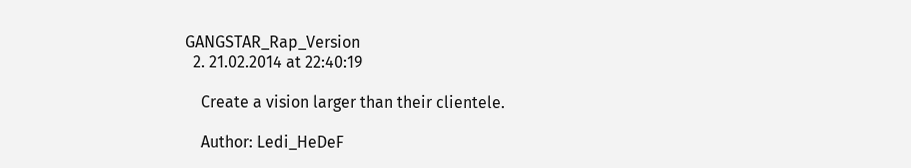GANGSTAR_Rap_Version
  2. 21.02.2014 at 22:40:19

    Create a vision larger than their clientele.

    Author: Ledi_HeDeF